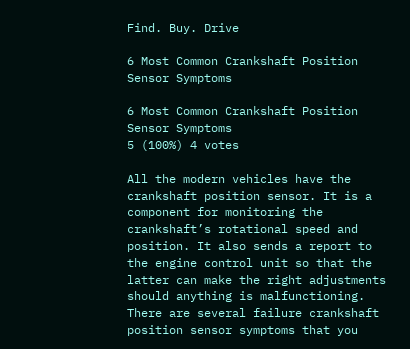Find. Buy. Drive

6 Most Common Crankshaft Position Sensor Symptoms

6 Most Common Crankshaft Position Sensor Symptoms
5 (100%) 4 votes

All the modern vehicles have the crankshaft position sensor. It is a component for monitoring the crankshaft’s rotational speed and position. It also sends a report to the engine control unit so that the latter can make the right adjustments should anything is malfunctioning. There are several failure crankshaft position sensor symptoms that you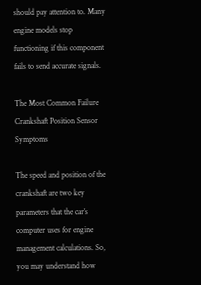should pay attention to. Many engine models stop functioning if this component fails to send accurate signals.

The Most Common Failure Crankshaft Position Sensor Symptoms

The speed and position of the crankshaft are two key parameters that the car’s computer uses for engine management calculations. So, you may understand how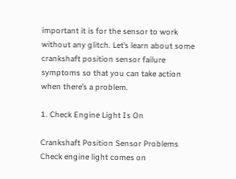important it is for the sensor to work without any glitch. Let’s learn about some crankshaft position sensor failure symptoms so that you can take action when there’s a problem.

1. Check Engine Light Is On

Crankshaft Position Sensor Problems
Check engine light comes on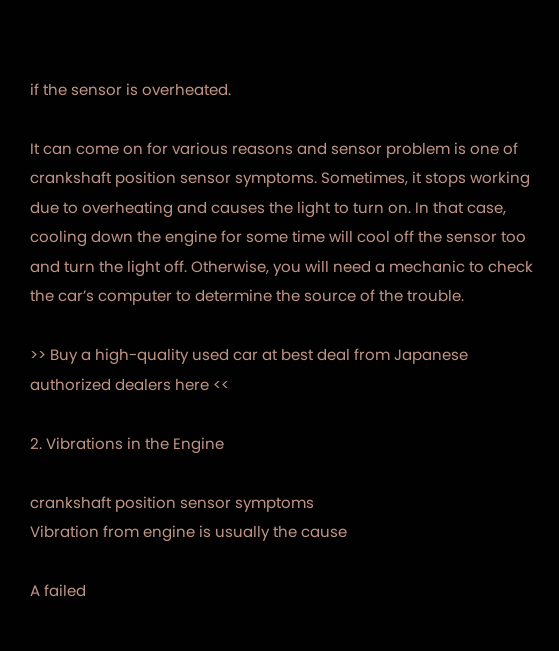if the sensor is overheated.

It can come on for various reasons and sensor problem is one of crankshaft position sensor symptoms. Sometimes, it stops working due to overheating and causes the light to turn on. In that case, cooling down the engine for some time will cool off the sensor too and turn the light off. Otherwise, you will need a mechanic to check the car’s computer to determine the source of the trouble.

>> Buy a high-quality used car at best deal from Japanese authorized dealers here <<

2. Vibrations in the Engine

crankshaft position sensor symptoms
Vibration from engine is usually the cause

A failed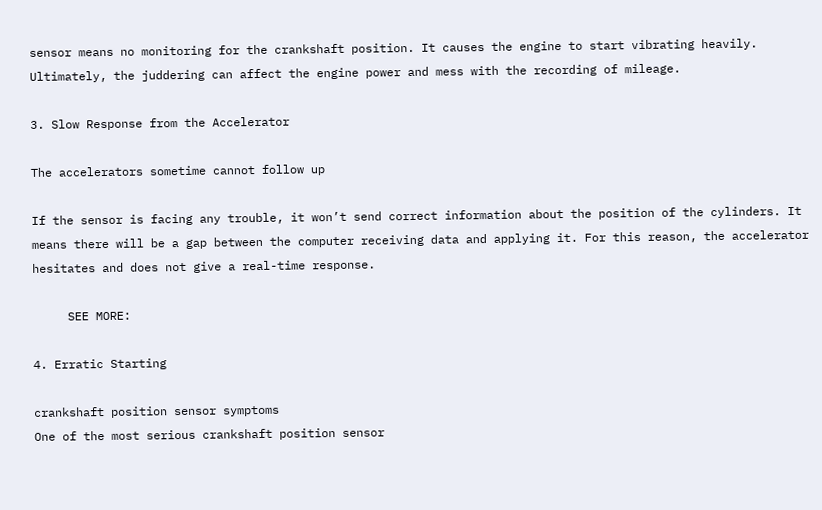sensor means no monitoring for the crankshaft position. It causes the engine to start vibrating heavily. Ultimately, the juddering can affect the engine power and mess with the recording of mileage.

3. Slow Response from the Accelerator

The accelerators sometime cannot follow up

If the sensor is facing any trouble, it won’t send correct information about the position of the cylinders. It means there will be a gap between the computer receiving data and applying it. For this reason, the accelerator hesitates and does not give a real-time response.

     SEE MORE:

4. Erratic Starting

crankshaft position sensor symptoms
One of the most serious crankshaft position sensor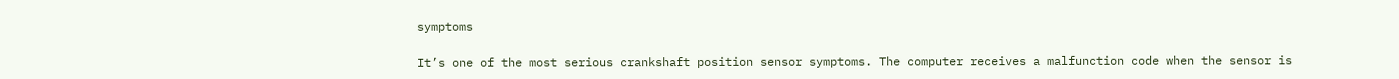symptoms

It’s one of the most serious crankshaft position sensor symptoms. The computer receives a malfunction code when the sensor is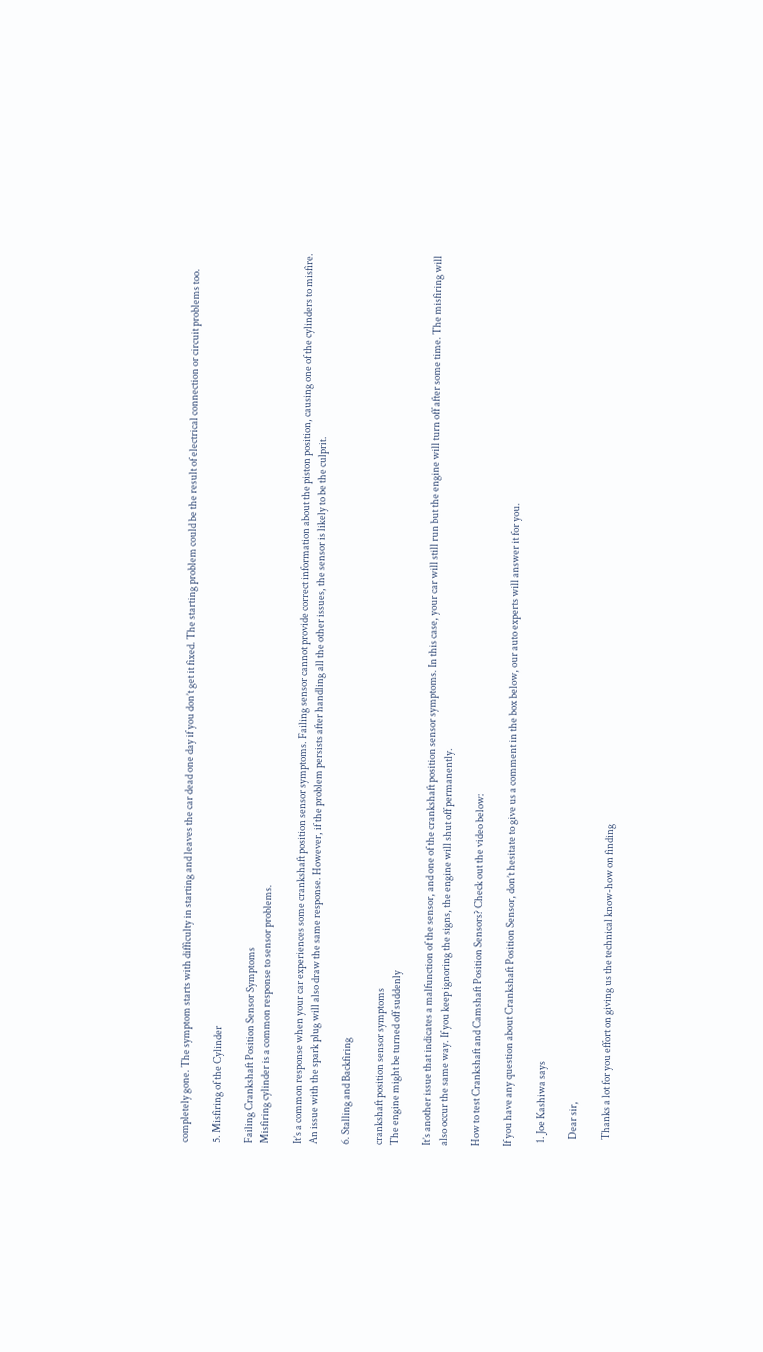completely gone. The symptom starts with difficulty in starting and leaves the car dead one day if you don’t get it fixed. The starting problem could be the result of electrical connection or circuit problems too.

5. Misfiring of the Cylinder

Failing Crankshaft Position Sensor Symptoms
Misfiring cylinder is a common response to sensor problems.

It’s a common response when your car experiences some crankshaft position sensor symptoms. Failing sensor cannot provide correct information about the piston position, causing one of the cylinders to misfire. An issue with the spark plug will also draw the same response. However, if the problem persists after handling all the other issues, the sensor is likely to be the culprit.

6. Stalling and Backfiring

crankshaft position sensor symptoms
The engine might be turned off suddenly

It’s another issue that indicates a malfunction of the sensor, and one of the crankshaft position sensor symptoms. In this case, your car will still run but the engine will turn off after some time. The misfiring will also occur the same way. If you keep ignoring the signs, the engine will shut off permanently.

How to test Crankshaft and Camshaft Position Sensors? Check out the video below:

If you have any question about Crankshaft Position Sensor, don’t hesitate to give us a comment in the box below, our auto experts will answer it for you.

  1. Joe Kashiwa says

    Dear sir,

    Thanks a lot for you effort on giving us the technical know-how on finding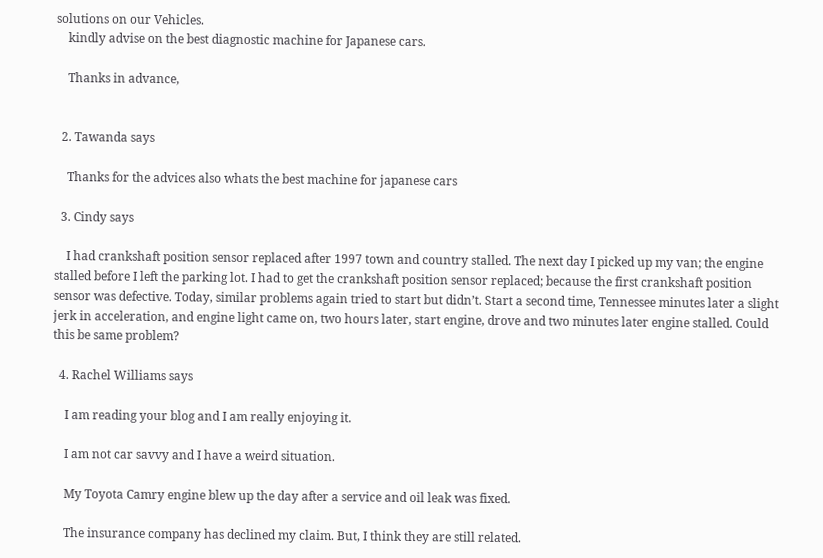solutions on our Vehicles.
    kindly advise on the best diagnostic machine for Japanese cars.

    Thanks in advance,


  2. Tawanda says

    Thanks for the advices also whats the best machine for japanese cars

  3. Cindy says

    I had crankshaft position sensor replaced after 1997 town and country stalled. The next day I picked up my van; the engine stalled before I left the parking lot. I had to get the crankshaft position sensor replaced; because the first crankshaft position sensor was defective. Today, similar problems again tried to start but didn’t. Start a second time, Tennessee minutes later a slight jerk in acceleration, and engine light came on, two hours later, start engine, drove and two minutes later engine stalled. Could this be same problem?

  4. Rachel Williams says

    I am reading your blog and I am really enjoying it.

    I am not car savvy and I have a weird situation.

    My Toyota Camry engine blew up the day after a service and oil leak was fixed.

    The insurance company has declined my claim. But, I think they are still related.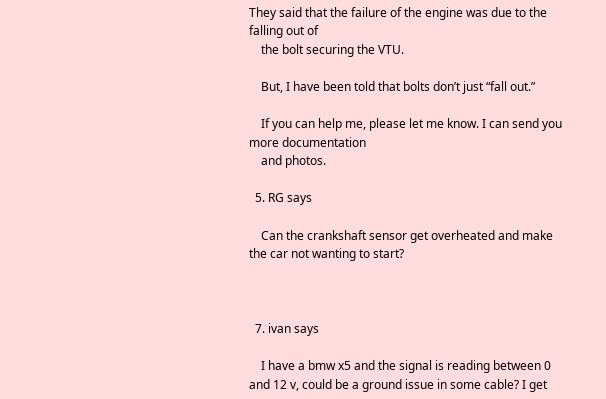They said that the failure of the engine was due to the falling out of
    the bolt securing the VTU.

    But, I have been told that bolts don’t just “fall out.”

    If you can help me, please let me know. I can send you more documentation
    and photos.

  5. RG says

    Can the crankshaft sensor get overheated and make the car not wanting to start?



  7. ivan says

    I have a bmw x5 and the signal is reading between 0 and 12 v, could be a ground issue in some cable? I get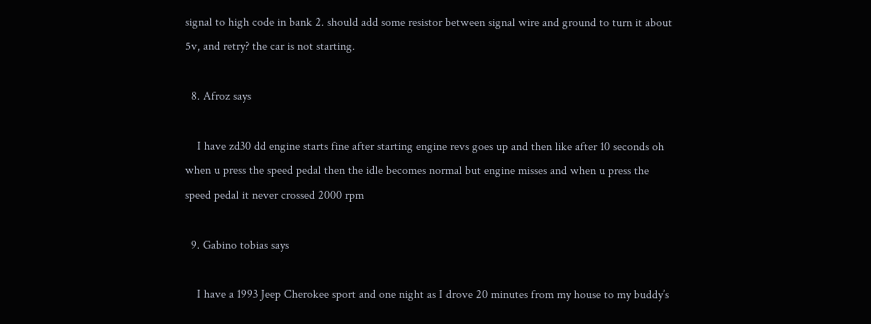signal to high code in bank 2. should add some resistor between signal wire and ground to turn it about 5v, and retry? the car is not starting.

  8. Afroz says

    I have zd30 dd engine starts fine after starting engine revs goes up and then like after 10 seconds oh when u press the speed pedal then the idle becomes normal but engine misses and when u press the speed pedal it never crossed 2000 rpm

  9. Gabino tobias says

    I have a 1993 Jeep Cherokee sport and one night as I drove 20 minutes from my house to my buddy’s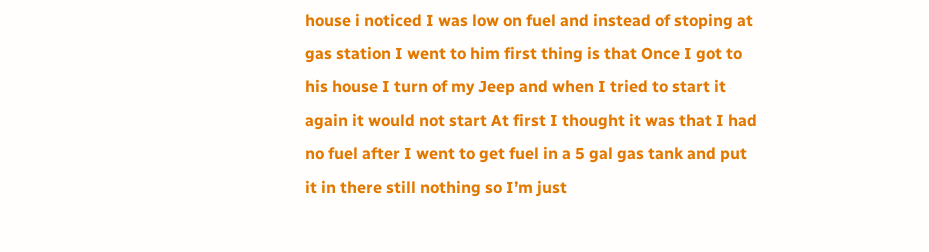house i noticed I was low on fuel and instead of stoping at gas station I went to him first thing is that Once I got to his house I turn of my Jeep and when I tried to start it again it would not start At first I thought it was that I had no fuel after I went to get fuel in a 5 gal gas tank and put it in there still nothing so I’m just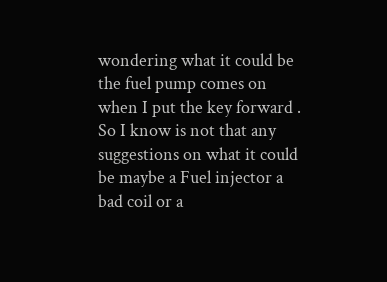wondering what it could be the fuel pump comes on when I put the key forward . So I know is not that any suggestions on what it could be maybe a Fuel injector a bad coil or a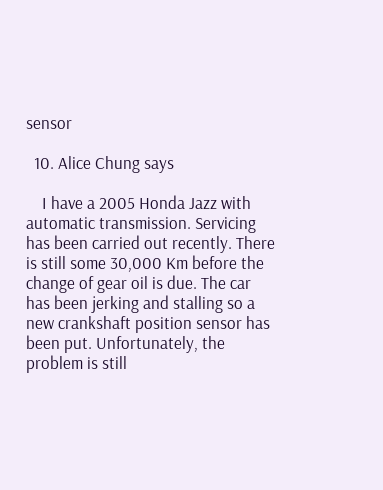sensor

  10. Alice Chung says

    I have a 2005 Honda Jazz with automatic transmission. Servicing has been carried out recently. There is still some 30,000 Km before the change of gear oil is due. The car has been jerking and stalling so a new crankshaft position sensor has been put. Unfortunately, the problem is still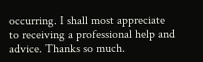occurring. I shall most appreciate to receiving a professional help and advice. Thanks so much.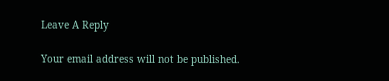Leave A Reply

Your email address will not be published.